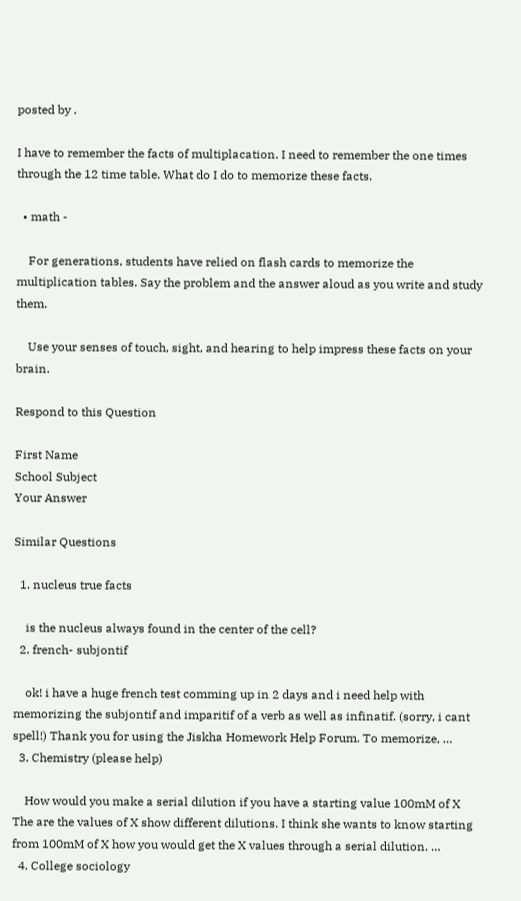posted by .

I have to remember the facts of multiplacation. I need to remember the one times through the 12 time table. What do I do to memorize these facts.

  • math -

    For generations, students have relied on flash cards to memorize the multiplication tables. Say the problem and the answer aloud as you write and study them.

    Use your senses of touch, sight, and hearing to help impress these facts on your brain.

Respond to this Question

First Name
School Subject
Your Answer

Similar Questions

  1. nucleus true facts

    is the nucleus always found in the center of the cell?
  2. french- subjontif

    ok! i have a huge french test comming up in 2 days and i need help with memorizing the subjontif and imparitif of a verb as well as infinatif. (sorry, i cant spell!) Thank you for using the Jiskha Homework Help Forum. To memorize, …
  3. Chemistry (please help)

    How would you make a serial dilution if you have a starting value 100mM of X The are the values of X show different dilutions. I think she wants to know starting from 100mM of X how you would get the X values through a serial dilution. …
  4. College sociology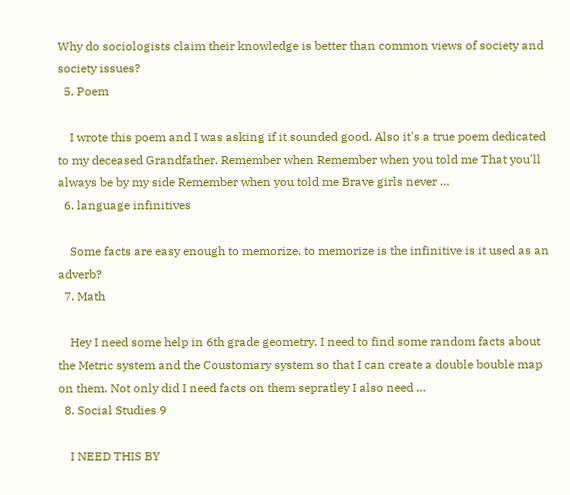Why do sociologists claim their knowledge is better than common views of society and society issues?
  5. Poem

    I wrote this poem and I was asking if it sounded good. Also it's a true poem dedicated to my deceased Grandfather. Remember when Remember when you told me That you'll always be by my side Remember when you told me Brave girls never …
  6. language infinitives

    Some facts are easy enough to memorize. to memorize is the infinitive is it used as an adverb?
  7. Math

    Hey I need some help in 6th grade geometry. I need to find some random facts about the Metric system and the Coustomary system so that I can create a double bouble map on them. Not only did I need facts on them sepratley I also need …
  8. Social Studies 9

    I NEED THIS BY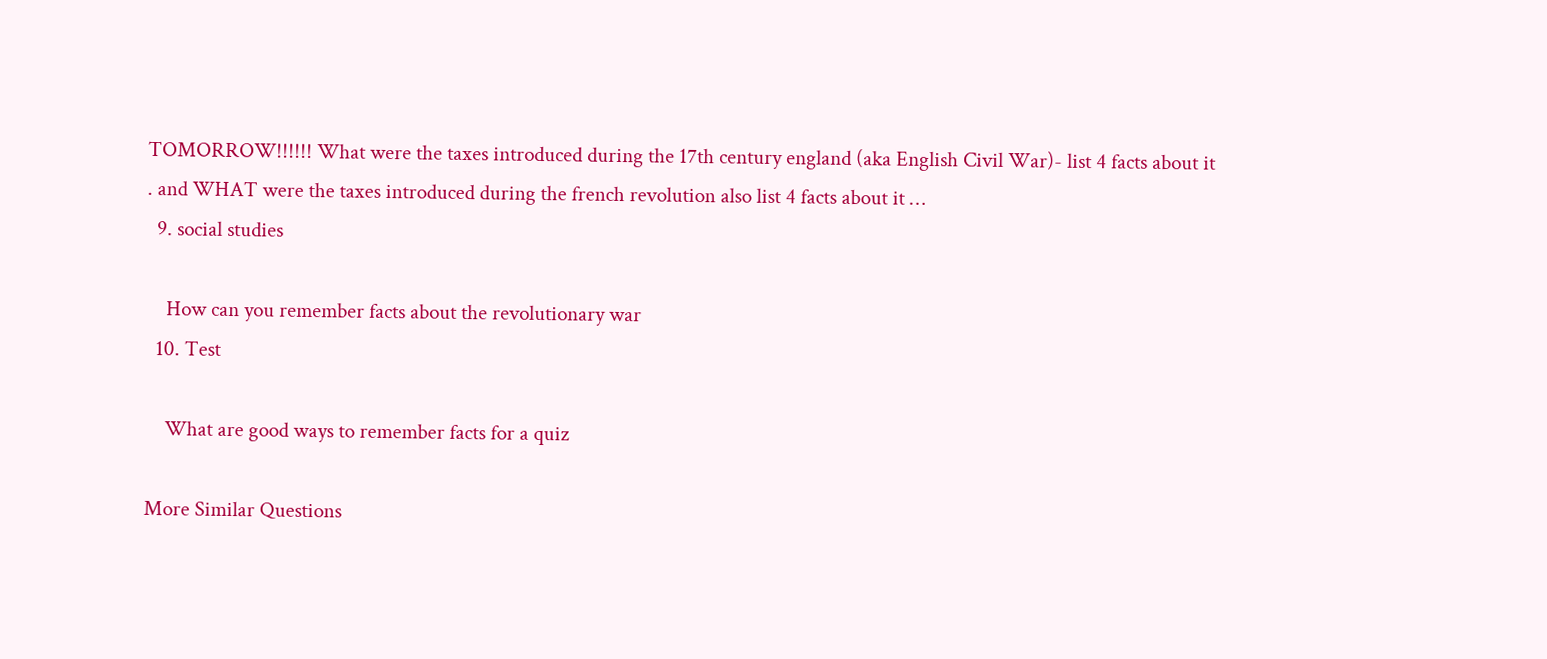TOMORROW!!!!!! What were the taxes introduced during the 17th century england (aka English Civil War)- list 4 facts about it . and WHAT were the taxes introduced during the french revolution also list 4 facts about it …
  9. social studies

    How can you remember facts about the revolutionary war
  10. Test

    What are good ways to remember facts for a quiz

More Similar Questions